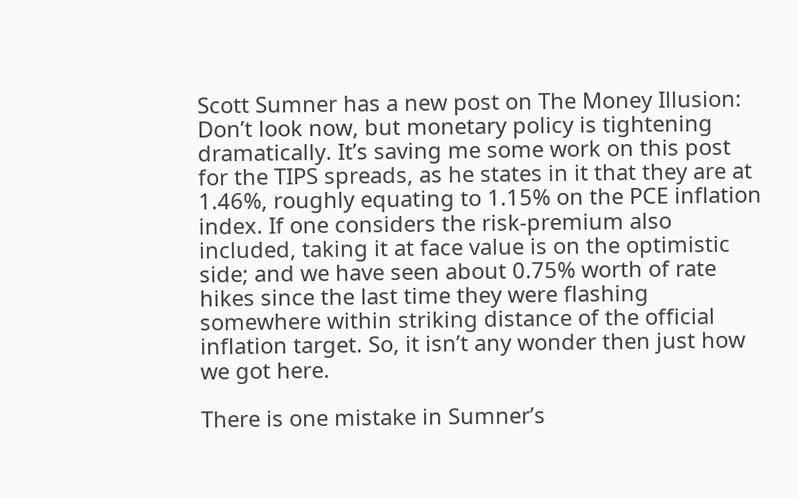Scott Sumner has a new post on The Money Illusion: Don’t look now, but monetary policy is tightening dramatically. It’s saving me some work on this post for the TIPS spreads, as he states in it that they are at 1.46%, roughly equating to 1.15% on the PCE inflation index. If one considers the risk-premium also included, taking it at face value is on the optimistic side; and we have seen about 0.75% worth of rate hikes since the last time they were flashing somewhere within striking distance of the official inflation target. So, it isn’t any wonder then just how we got here.

There is one mistake in Sumner’s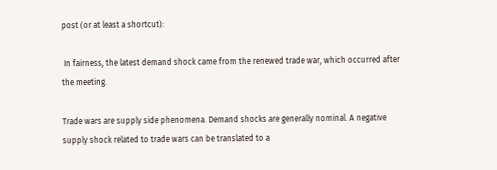post (or at least a shortcut):

 In fairness, the latest demand shock came from the renewed trade war, which occurred after the meeting.

Trade wars are supply side phenomena. Demand shocks are generally nominal. A negative supply shock related to trade wars can be translated to a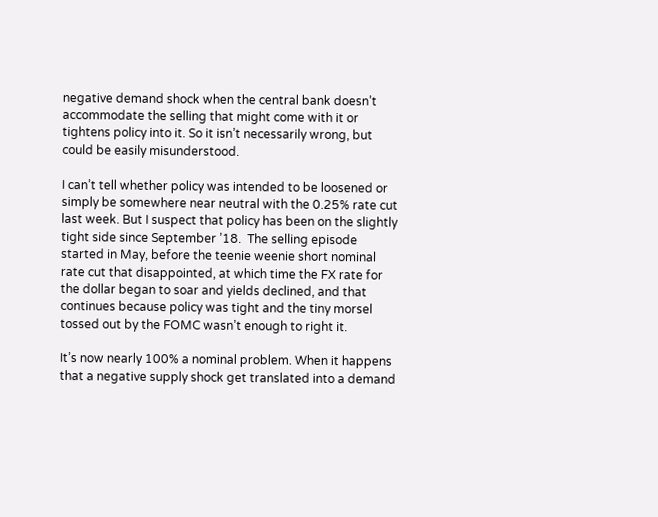negative demand shock when the central bank doesn’t accommodate the selling that might come with it or tightens policy into it. So it isn’t necessarily wrong, but could be easily misunderstood.

I can’t tell whether policy was intended to be loosened or simply be somewhere near neutral with the 0.25% rate cut last week. But I suspect that policy has been on the slightly tight side since September ’18.  The selling episode started in May, before the teenie weenie short nominal rate cut that disappointed, at which time the FX rate for the dollar began to soar and yields declined, and that continues because policy was tight and the tiny morsel tossed out by the FOMC wasn’t enough to right it.

It’s now nearly 100% a nominal problem. When it happens that a negative supply shock get translated into a demand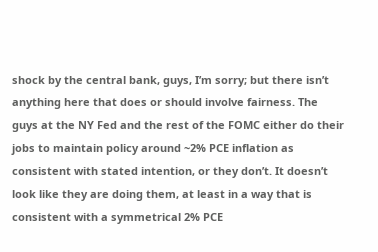shock by the central bank, guys, I’m sorry; but there isn’t anything here that does or should involve fairness. The guys at the NY Fed and the rest of the FOMC either do their jobs to maintain policy around ~2% PCE inflation as consistent with stated intention, or they don’t. It doesn’t look like they are doing them, at least in a way that is consistent with a symmetrical 2% PCE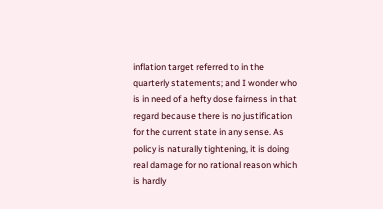inflation target referred to in the quarterly statements; and I wonder who is in need of a hefty dose fairness in that regard because there is no justification for the current state in any sense. As policy is naturally tightening, it is doing real damage for no rational reason which is hardly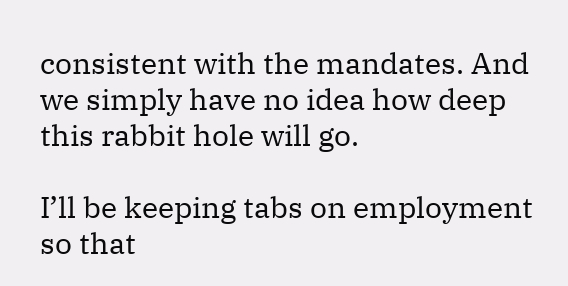consistent with the mandates. And we simply have no idea how deep this rabbit hole will go.

I’ll be keeping tabs on employment so that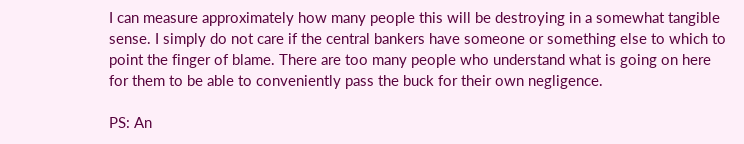I can measure approximately how many people this will be destroying in a somewhat tangible sense. I simply do not care if the central bankers have someone or something else to which to point the finger of blame. There are too many people who understand what is going on here for them to be able to conveniently pass the buck for their own negligence.

PS: An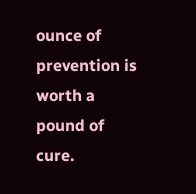ounce of prevention is worth a pound of cure.